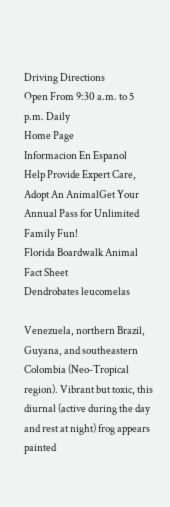Driving Directions
Open From 9:30 a.m. to 5 p.m. Daily
Home Page
Informacion En Espanol
Help Provide Expert Care, Adopt An AnimalGet Your Annual Pass for Unlimited Family Fun!
Florida Boardwalk Animal Fact Sheet
Dendrobates leucomelas

Venezuela, northern Brazil, Guyana, and southeastern Colombia (Neo-Tropical region). Vibrant but toxic, this diurnal (active during the day and rest at night) frog appears painted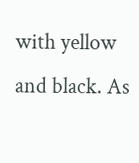with yellow and black. As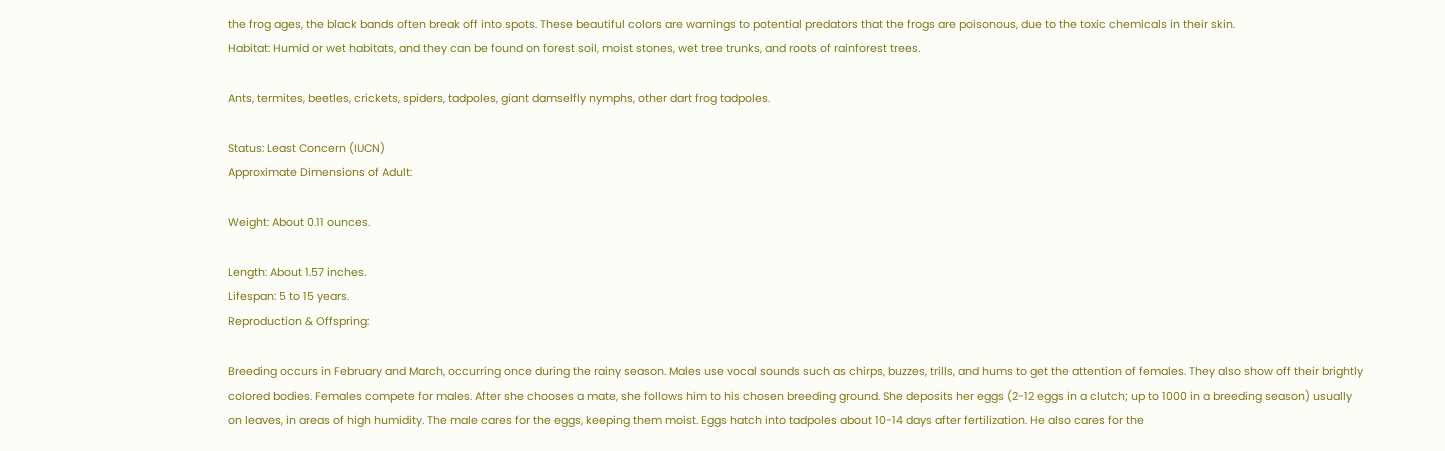the frog ages, the black bands often break off into spots. These beautiful colors are warnings to potential predators that the frogs are poisonous, due to the toxic chemicals in their skin.
Habitat: Humid or wet habitats, and they can be found on forest soil, moist stones, wet tree trunks, and roots of rainforest trees.

Ants, termites, beetles, crickets, spiders, tadpoles, giant damselfly nymphs, other dart frog tadpoles.

Status: Least Concern (IUCN)
Approximate Dimensions of Adult:

Weight: About 0.11 ounces.

Length: About 1.57 inches.
Lifespan: 5 to 15 years.
Reproduction & Offspring:

Breeding occurs in February and March, occurring once during the rainy season. Males use vocal sounds such as chirps, buzzes, trills, and hums to get the attention of females. They also show off their brightly colored bodies. Females compete for males. After she chooses a mate, she follows him to his chosen breeding ground. She deposits her eggs (2-12 eggs in a clutch; up to 1000 in a breeding season) usually on leaves, in areas of high humidity. The male cares for the eggs, keeping them moist. Eggs hatch into tadpoles about 10-14 days after fertilization. He also cares for the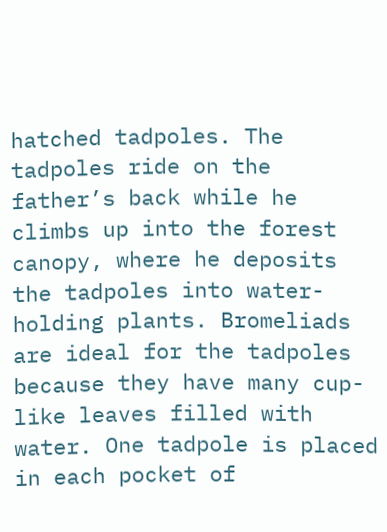hatched tadpoles. The tadpoles ride on the father’s back while he climbs up into the forest canopy, where he deposits the tadpoles into water-holding plants. Bromeliads are ideal for the tadpoles because they have many cup-like leaves filled with water. One tadpole is placed in each pocket of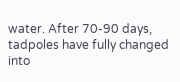water. After 70-90 days, tadpoles have fully changed into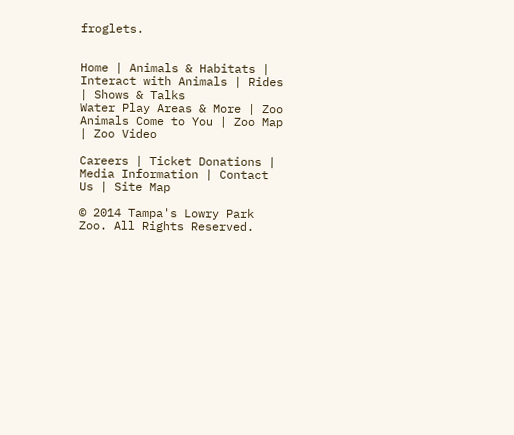froglets.


Home | Animals & Habitats | Interact with Animals | Rides | Shows & Talks
Water Play Areas & More | Zoo Animals Come to You | Zoo Map | Zoo Video

Careers | Ticket Donations | Media Information | Contact Us | Site Map

© 2014 Tampa's Lowry Park Zoo. All Rights Reserved.